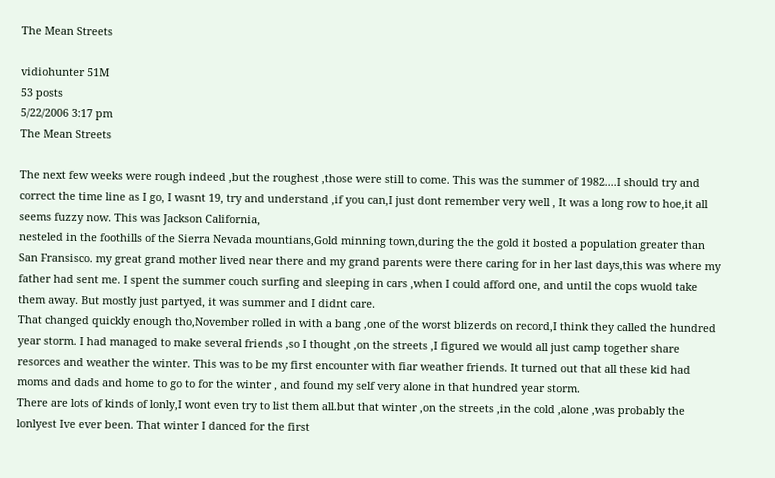The Mean Streets

vidiohunter 51M
53 posts
5/22/2006 3:17 pm
The Mean Streets

The next few weeks were rough indeed ,but the roughest ,those were still to come. This was the summer of 1982....I should try and correct the time line as I go, I wasnt 19, try and understand ,if you can,I just dont remember very well , It was a long row to hoe,it all seems fuzzy now. This was Jackson California,
nesteled in the foothills of the Sierra Nevada mountians,Gold minning town,during the the gold it bosted a population greater than San Fransisco. my great grand mother lived near there and my grand parents were there caring for in her last days,this was where my father had sent me. I spent the summer couch surfing and sleeping in cars ,when I could afford one, and until the cops wuold take them away. But mostly just partyed, it was summer and I didnt care.
That changed quickly enough tho,November rolled in with a bang ,one of the worst blizerds on record,I think they called the hundred year storm. I had managed to make several friends ,so I thought ,on the streets ,I figured we would all just camp together share resorces and weather the winter. This was to be my first encounter with fiar weather friends. It turned out that all these kid had moms and dads and home to go to for the winter , and found my self very alone in that hundred year storm.
There are lots of kinds of lonly,I wont even try to list them all.but that winter ,on the streets ,in the cold ,alone ,was probably the lonlyest Ive ever been. That winter I danced for the first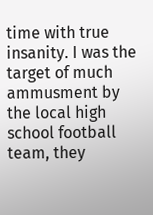time with true insanity. I was the target of much ammusment by the local high school football team, they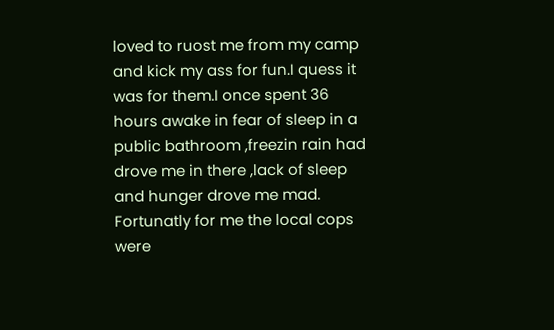loved to ruost me from my camp and kick my ass for fun.I quess it was for them.I once spent 36 hours awake in fear of sleep in a public bathroom ,freezin rain had drove me in there ,lack of sleep and hunger drove me mad. Fortunatly for me the local cops were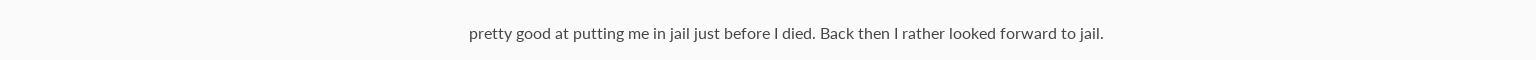pretty good at putting me in jail just before I died. Back then I rather looked forward to jail.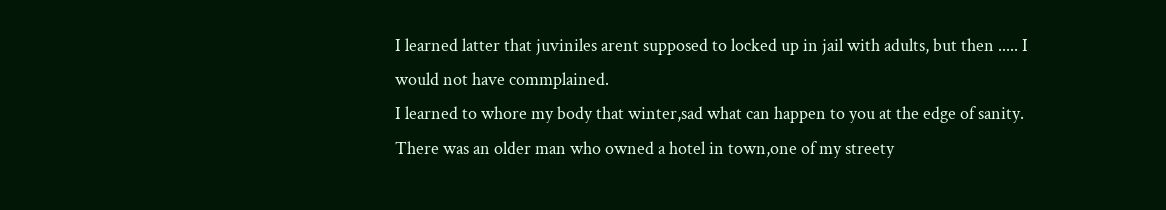I learned latter that juviniles arent supposed to locked up in jail with adults, but then ..... I would not have commplained.
I learned to whore my body that winter,sad what can happen to you at the edge of sanity. There was an older man who owned a hotel in town,one of my streety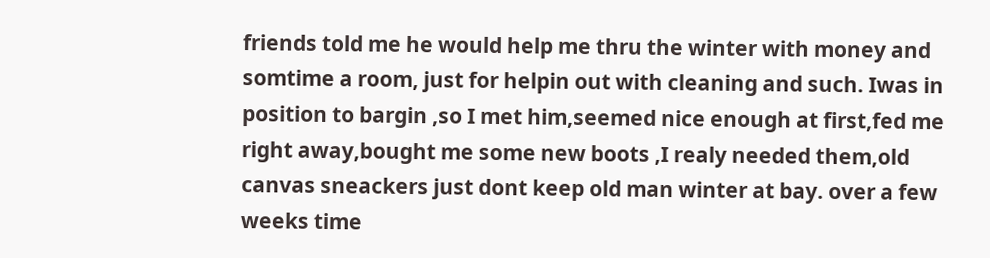friends told me he would help me thru the winter with money and somtime a room, just for helpin out with cleaning and such. Iwas in position to bargin ,so I met him,seemed nice enough at first,fed me right away,bought me some new boots ,I realy needed them,old canvas sneackers just dont keep old man winter at bay. over a few weeks time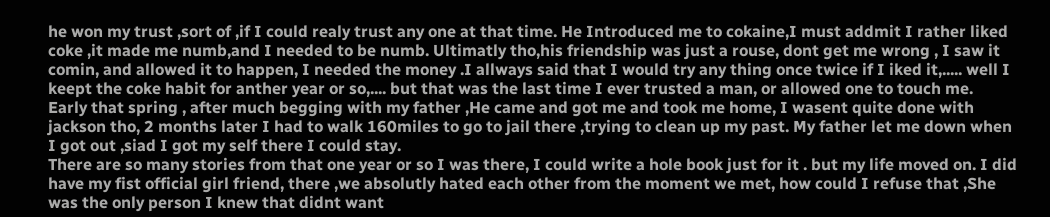he won my trust ,sort of ,if I could realy trust any one at that time. He Introduced me to cokaine,I must addmit I rather liked coke ,it made me numb,and I needed to be numb. Ultimatly tho,his friendship was just a rouse, dont get me wrong , I saw it comin, and allowed it to happen, I needed the money .I allways said that I would try any thing once twice if I iked it,..... well I keept the coke habit for anther year or so,.... but that was the last time I ever trusted a man, or allowed one to touch me.
Early that spring , after much begging with my father ,He came and got me and took me home, I wasent quite done with jackson tho, 2 months later I had to walk 160miles to go to jail there ,trying to clean up my past. My father let me down when I got out ,siad I got my self there I could stay.
There are so many stories from that one year or so I was there, I could write a hole book just for it . but my life moved on. I did have my fist official girl friend, there ,we absolutly hated each other from the moment we met, how could I refuse that ,She was the only person I knew that didnt want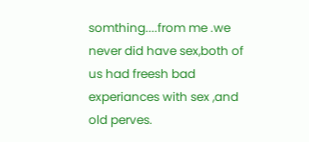somthing....from me .we never did have sex,both of us had freesh bad experiances with sex ,and old perves.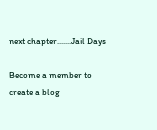next chapter.......Jail Days

Become a member to create a blog